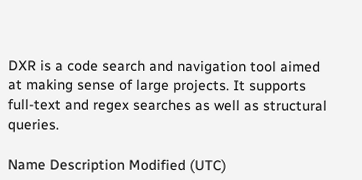DXR is a code search and navigation tool aimed at making sense of large projects. It supports full-text and regex searches as well as structural queries.

Name Description Modified (UTC)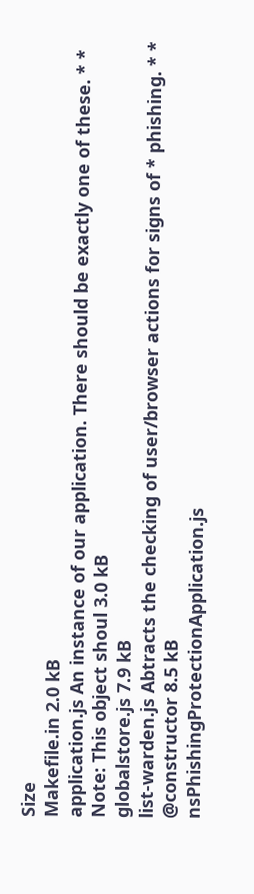Size
Makefile.in 2.0 kB
application.js An instance of our application. There should be exactly one of these. * * Note: This object shoul 3.0 kB
globalstore.js 7.9 kB
list-warden.js Abtracts the checking of user/browser actions for signs of * phishing. * * @constructor 8.5 kB
nsPhishingProtectionApplication.js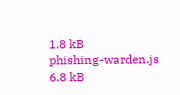1.8 kB
phishing-warden.js 6.8 kB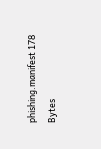phishing.manifest 178 Bytes